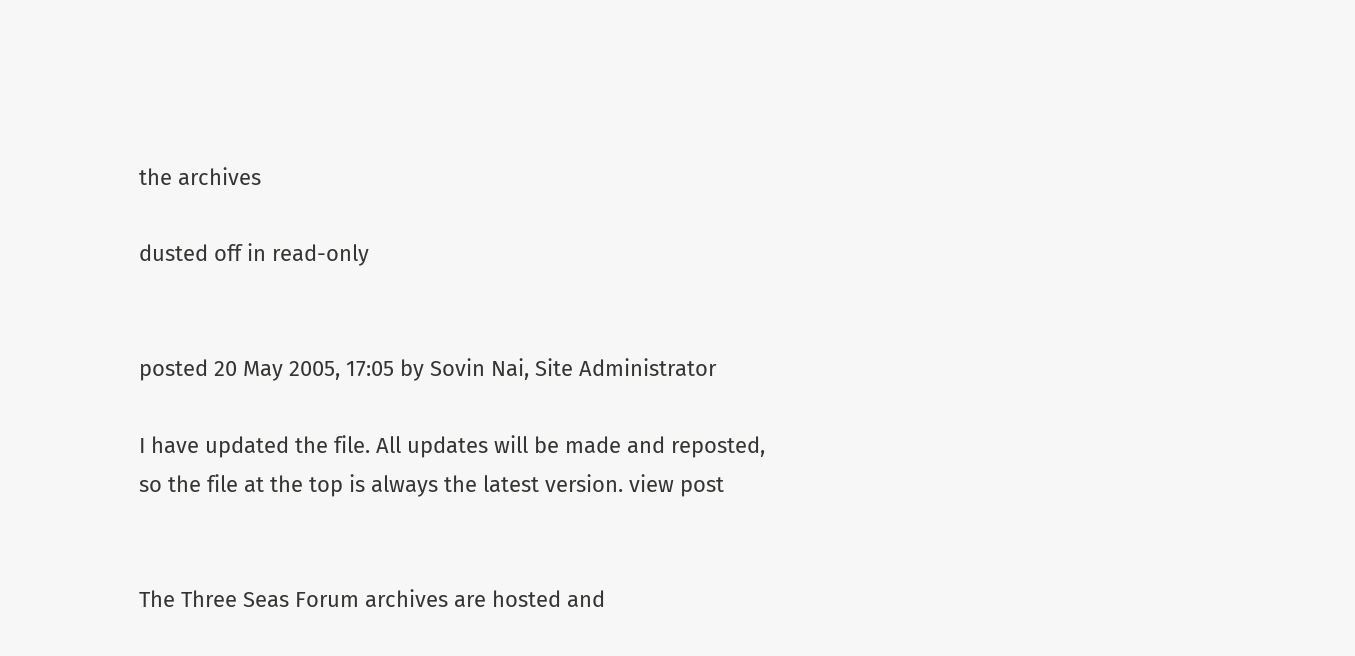the archives

dusted off in read-only


posted 20 May 2005, 17:05 by Sovin Nai, Site Administrator

I have updated the file. All updates will be made and reposted, so the file at the top is always the latest version. view post


The Three Seas Forum archives are hosted and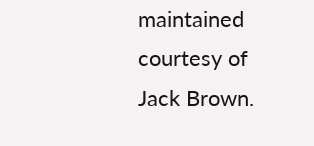maintained courtesy of Jack Brown.